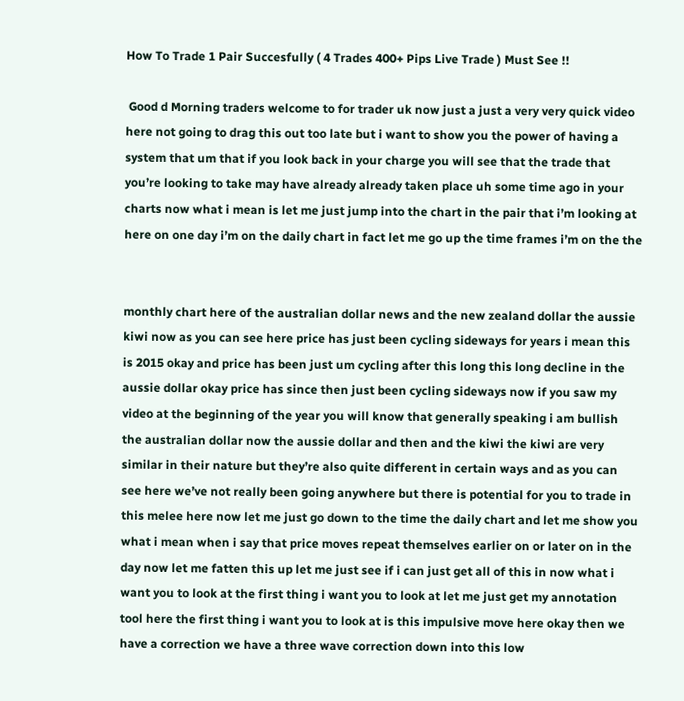How To Trade 1 Pair Succesfully ( 4 Trades 400+ Pips Live Trade ) Must See !!

 Good d Morning traders welcome to for trader uk now just a just a very very quick video here not going to drag this out too late but i want to show you the power of having a system that um that if you look back in your charge you will see that the trade that you’re looking to take may have already already taken place uh some time ago in your charts now what i mean is let me just jump into the chart in the pair that i’m looking at here on one day i’m on the daily chart in fact let me go up the time frames i’m on the the


monthly chart here of the australian dollar news and the new zealand dollar the aussie kiwi now as you can see here price has just been cycling sideways for years i mean this is 2015 okay and price has been just um cycling after this long this long decline in the aussie dollar okay price has since then just been cycling sideways now if you saw my video at the beginning of the year you will know that generally speaking i am bullish the australian dollar now the aussie dollar and then and the kiwi the kiwi are very similar in their nature but they’re also quite different in certain ways and as you can see here we’ve not really been going anywhere but there is potential for you to trade in this melee here now let me just go down to the time the daily chart and let me show you what i mean when i say that price moves repeat themselves earlier on or later on in the day now let me fatten this up let me just see if i can just get all of this in now what i want you to look at the first thing i want you to look at let me just get my annotation tool here the first thing i want you to look at is this impulsive move here okay then we have a correction we have a three wave correction down into this low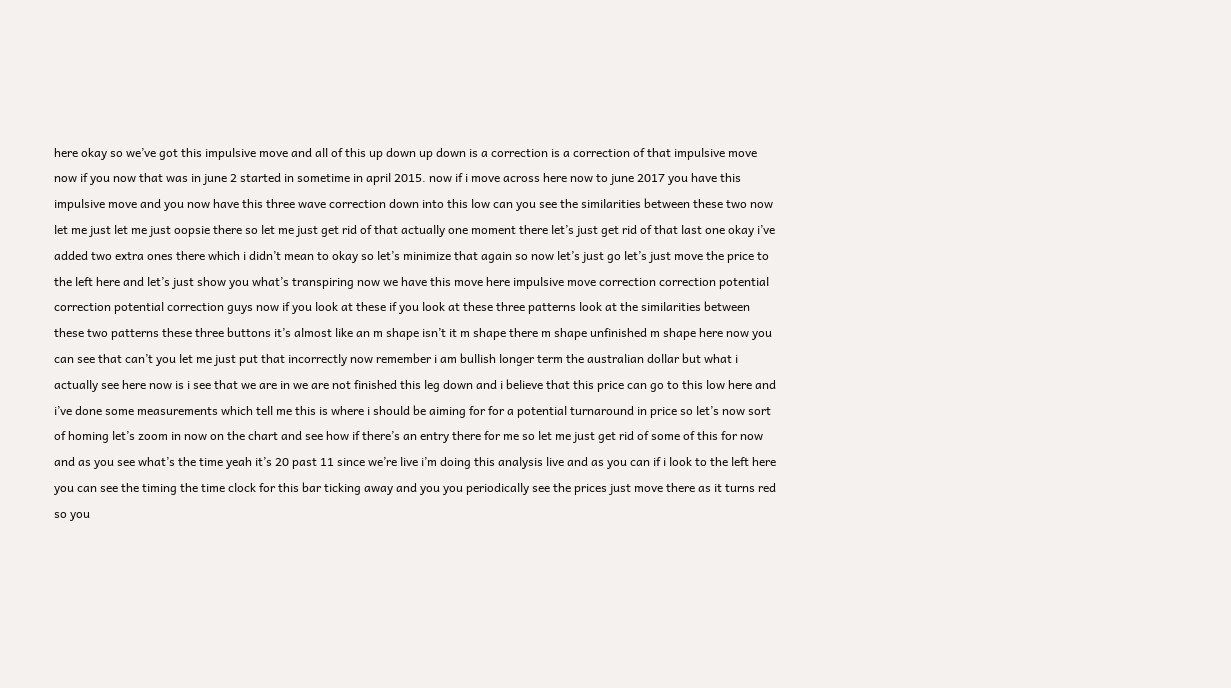here okay so we’ve got this impulsive move and all of this up down up down is a correction is a correction of that impulsive move now if you now that was in june 2 started in sometime in april 2015. now if i move across here now to june 2017 you have this impulsive move and you now have this three wave correction down into this low can you see the similarities between these two now let me just let me just oopsie there so let me just get rid of that actually one moment there let’s just get rid of that last one okay i’ve added two extra ones there which i didn’t mean to okay so let’s minimize that again so now let’s just go let’s just move the price to the left here and let’s just show you what’s transpiring now we have this move here impulsive move correction correction potential correction potential correction guys now if you look at these if you look at these three patterns look at the similarities between these two patterns these three buttons it’s almost like an m shape isn’t it m shape there m shape unfinished m shape here now you can see that can’t you let me just put that incorrectly now remember i am bullish longer term the australian dollar but what i actually see here now is i see that we are in we are not finished this leg down and i believe that this price can go to this low here and i’ve done some measurements which tell me this is where i should be aiming for for a potential turnaround in price so let’s now sort of homing let’s zoom in now on the chart and see how if there’s an entry there for me so let me just get rid of some of this for now and as you see what’s the time yeah it’s 20 past 11 since we’re live i’m doing this analysis live and as you can if i look to the left here you can see the timing the time clock for this bar ticking away and you you periodically see the prices just move there as it turns red so you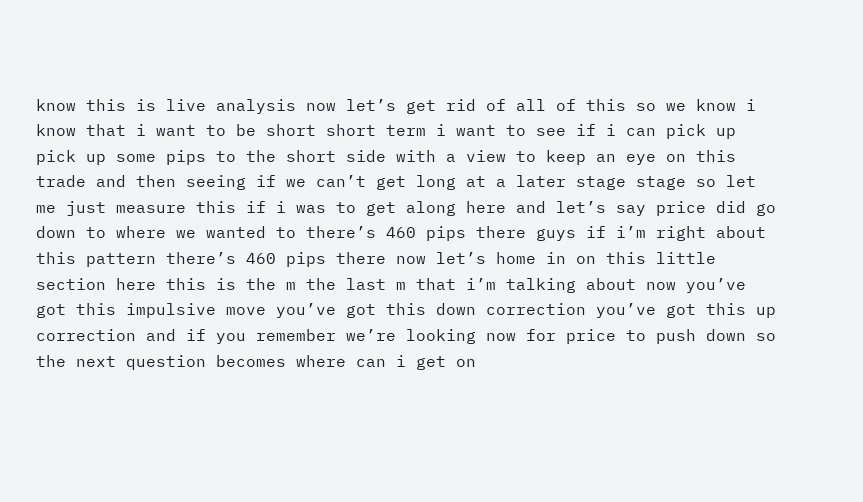know this is live analysis now let’s get rid of all of this so we know i know that i want to be short short term i want to see if i can pick up pick up some pips to the short side with a view to keep an eye on this trade and then seeing if we can’t get long at a later stage stage so let me just measure this if i was to get along here and let’s say price did go down to where we wanted to there’s 460 pips there guys if i’m right about this pattern there’s 460 pips there now let’s home in on this little section here this is the m the last m that i’m talking about now you’ve got this impulsive move you’ve got this down correction you’ve got this up correction and if you remember we’re looking now for price to push down so the next question becomes where can i get on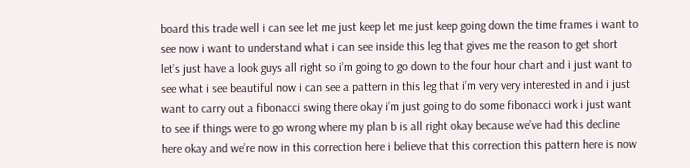board this trade well i can see let me just keep let me just keep going down the time frames i want to see now i want to understand what i can see inside this leg that gives me the reason to get short let’s just have a look guys all right so i’m going to go down to the four hour chart and i just want to see what i see beautiful now i can see a pattern in this leg that i’m very very interested in and i just want to carry out a fibonacci swing there okay i’m just going to do some fibonacci work i just want to see if things were to go wrong where my plan b is all right okay because we’ve had this decline here okay and we’re now in this correction here i believe that this correction this pattern here is now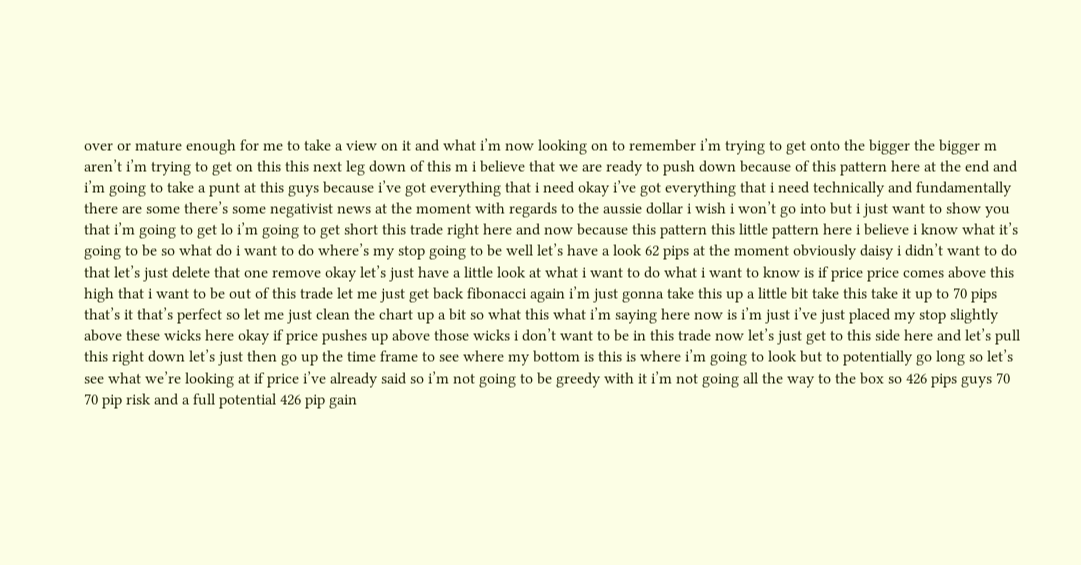over or mature enough for me to take a view on it and what i’m now looking on to remember i’m trying to get onto the bigger the bigger m aren’t i’m trying to get on this this next leg down of this m i believe that we are ready to push down because of this pattern here at the end and i’m going to take a punt at this guys because i’ve got everything that i need okay i’ve got everything that i need technically and fundamentally there are some there’s some negativist news at the moment with regards to the aussie dollar i wish i won’t go into but i just want to show you that i’m going to get lo i’m going to get short this trade right here and now because this pattern this little pattern here i believe i know what it’s going to be so what do i want to do where’s my stop going to be well let’s have a look 62 pips at the moment obviously daisy i didn’t want to do that let’s just delete that one remove okay let’s just have a little look at what i want to do what i want to know is if price price comes above this high that i want to be out of this trade let me just get back fibonacci again i’m just gonna take this up a little bit take this take it up to 70 pips that’s it that’s perfect so let me just clean the chart up a bit so what this what i’m saying here now is i’m just i’ve just placed my stop slightly above these wicks here okay if price pushes up above those wicks i don’t want to be in this trade now let’s just get to this side here and let’s pull this right down let’s just then go up the time frame to see where my bottom is this is where i’m going to look but to potentially go long so let’s see what we’re looking at if price i’ve already said so i’m not going to be greedy with it i’m not going all the way to the box so 426 pips guys 70 70 pip risk and a full potential 426 pip gain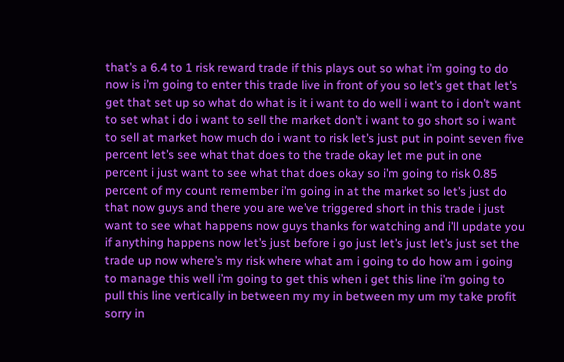that’s a 6.4 to 1 risk reward trade if this plays out so what i’m going to do now is i’m going to enter this trade live in front of you so let’s get that let’s get that set up so what do what is it i want to do well i want to i don’t want to set what i do i want to sell the market don’t i want to go short so i want to sell at market how much do i want to risk let’s just put in point seven five percent let’s see what that does to the trade okay let me put in one percent i just want to see what that does okay so i’m going to risk 0.85 percent of my count remember i’m going in at the market so let’s just do that now guys and there you are we’ve triggered short in this trade i just want to see what happens now guys thanks for watching and i’ll update you if anything happens now let’s just before i go just let’s just let’s just set the trade up now where’s my risk where what am i going to do how am i going to manage this well i’m going to get this when i get this line i’m going to pull this line vertically in between my my in between my um my take profit sorry in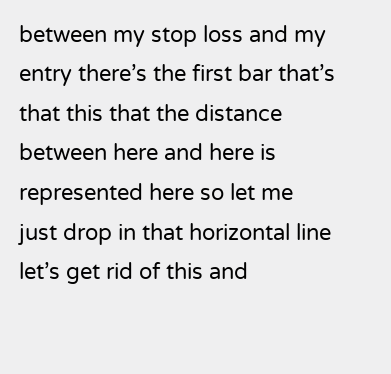between my stop loss and my entry there’s the first bar that’s that this that the distance between here and here is represented here so let me just drop in that horizontal line let’s get rid of this and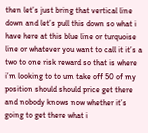then let’s just bring that vertical line down and let’s pull this down so what i have here at this blue line or turquoise line or whatever you want to call it it’s a two to one risk reward so that is where i’m looking to to um take off 50 of my position should should price get there and nobody knows now whether it’s going to get there what i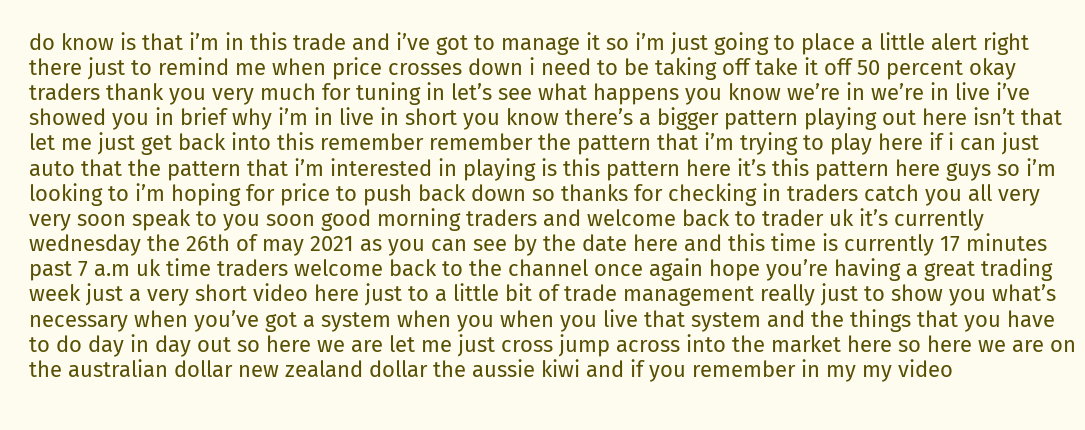do know is that i’m in this trade and i’ve got to manage it so i’m just going to place a little alert right there just to remind me when price crosses down i need to be taking off take it off 50 percent okay traders thank you very much for tuning in let’s see what happens you know we’re in we’re in live i’ve showed you in brief why i’m in live in short you know there’s a bigger pattern playing out here isn’t that let me just get back into this remember remember the pattern that i’m trying to play here if i can just auto that the pattern that i’m interested in playing is this pattern here it’s this pattern here guys so i’m looking to i’m hoping for price to push back down so thanks for checking in traders catch you all very very soon speak to you soon good morning traders and welcome back to trader uk it’s currently wednesday the 26th of may 2021 as you can see by the date here and this time is currently 17 minutes past 7 a.m uk time traders welcome back to the channel once again hope you’re having a great trading week just a very short video here just to a little bit of trade management really just to show you what’s necessary when you’ve got a system when you when you live that system and the things that you have to do day in day out so here we are let me just cross jump across into the market here so here we are on the australian dollar new zealand dollar the aussie kiwi and if you remember in my my video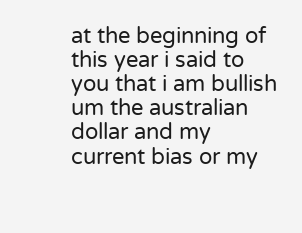at the beginning of this year i said to you that i am bullish um the australian dollar and my current bias or my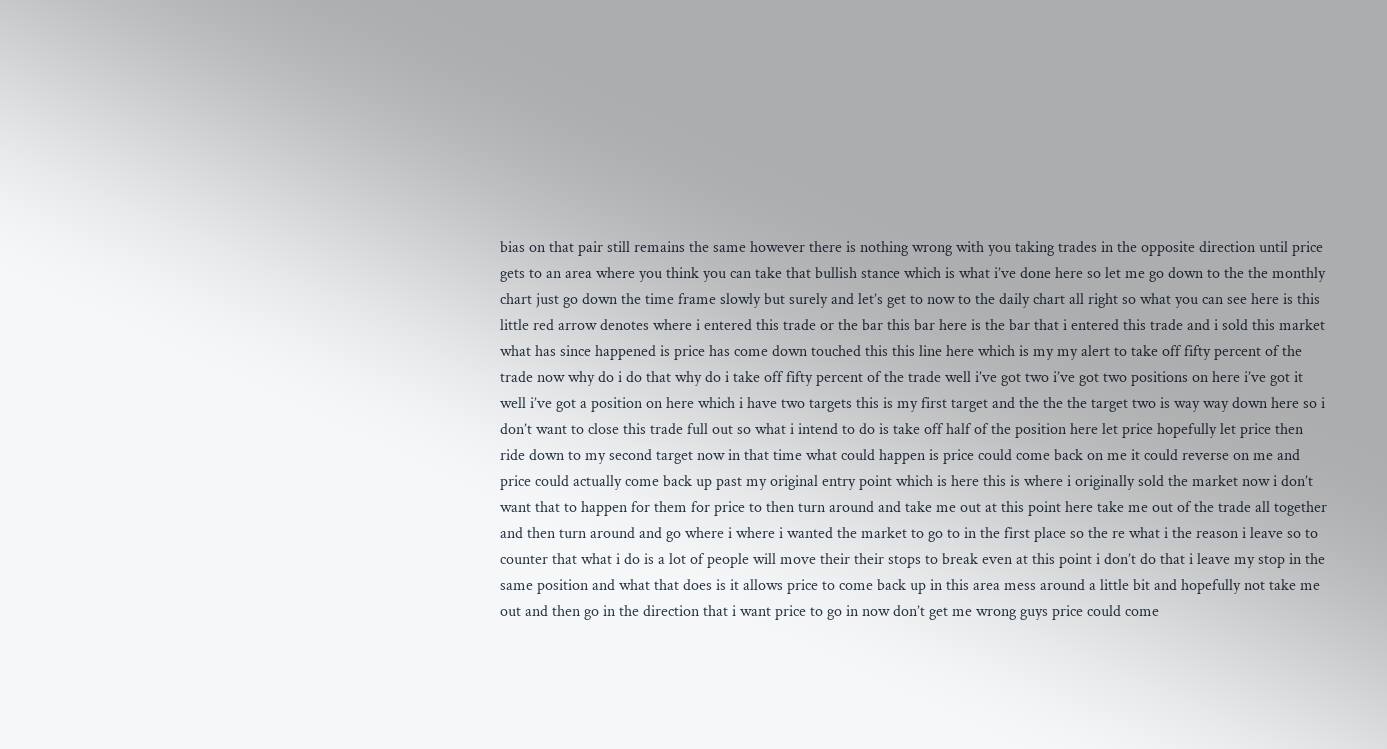bias on that pair still remains the same however there is nothing wrong with you taking trades in the opposite direction until price gets to an area where you think you can take that bullish stance which is what i’ve done here so let me go down to the the monthly chart just go down the time frame slowly but surely and let’s get to now to the daily chart all right so what you can see here is this little red arrow denotes where i entered this trade or the bar this bar here is the bar that i entered this trade and i sold this market what has since happened is price has come down touched this this line here which is my my alert to take off fifty percent of the trade now why do i do that why do i take off fifty percent of the trade well i’ve got two i’ve got two positions on here i’ve got it well i’ve got a position on here which i have two targets this is my first target and the the the target two is way way down here so i don’t want to close this trade full out so what i intend to do is take off half of the position here let price hopefully let price then ride down to my second target now in that time what could happen is price could come back on me it could reverse on me and price could actually come back up past my original entry point which is here this is where i originally sold the market now i don’t want that to happen for them for price to then turn around and take me out at this point here take me out of the trade all together and then turn around and go where i where i wanted the market to go to in the first place so the re what i the reason i leave so to counter that what i do is a lot of people will move their their stops to break even at this point i don’t do that i leave my stop in the same position and what that does is it allows price to come back up in this area mess around a little bit and hopefully not take me out and then go in the direction that i want price to go in now don’t get me wrong guys price could come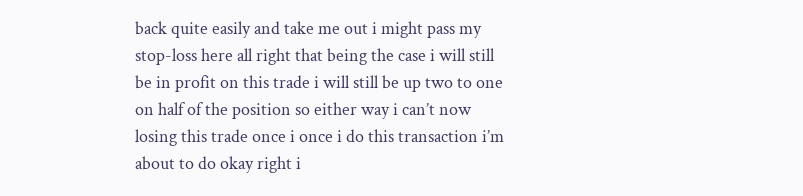back quite easily and take me out i might pass my stop-loss here all right that being the case i will still be in profit on this trade i will still be up two to one on half of the position so either way i can’t now losing this trade once i once i do this transaction i’m about to do okay right i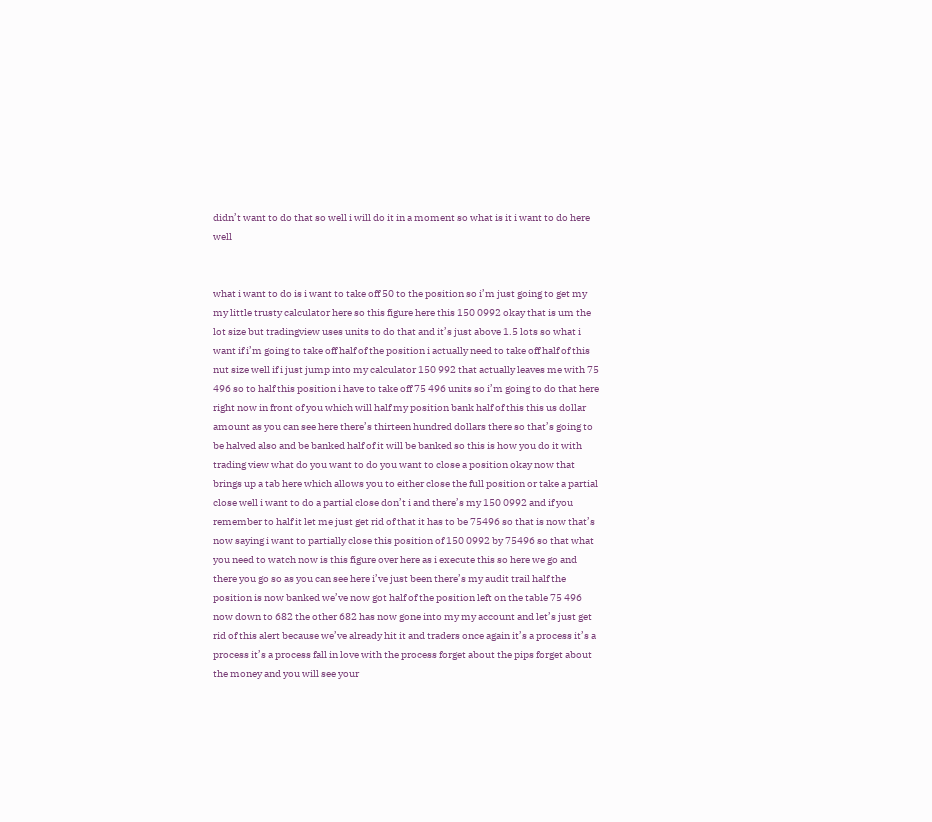didn’t want to do that so well i will do it in a moment so what is it i want to do here well


what i want to do is i want to take off 50 to the position so i’m just going to get my my little trusty calculator here so this figure here this 150 0992 okay that is um the lot size but tradingview uses units to do that and it’s just above 1.5 lots so what i want if i’m going to take off half of the position i actually need to take off half of this nut size well if i just jump into my calculator 150 992 that actually leaves me with 75 496 so to half this position i have to take off 75 496 units so i’m going to do that here right now in front of you which will half my position bank half of this this us dollar amount as you can see here there’s thirteen hundred dollars there so that’s going to be halved also and be banked half of it will be banked so this is how you do it with trading view what do you want to do you want to close a position okay now that brings up a tab here which allows you to either close the full position or take a partial close well i want to do a partial close don’t i and there’s my 150 0992 and if you remember to half it let me just get rid of that it has to be 75496 so that is now that’s now saying i want to partially close this position of 150 0992 by 75496 so that what you need to watch now is this figure over here as i execute this so here we go and there you go so as you can see here i’ve just been there’s my audit trail half the position is now banked we’ve now got half of the position left on the table 75 496 now down to 682 the other 682 has now gone into my my account and let’s just get rid of this alert because we’ve already hit it and traders once again it’s a process it’s a process it’s a process fall in love with the process forget about the pips forget about the money and you will see your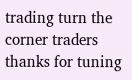trading turn the corner traders thanks for tuning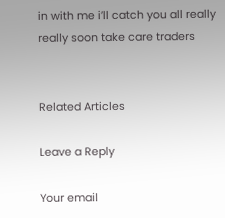in with me i’ll catch you all really really soon take care traders


Related Articles

Leave a Reply

Your email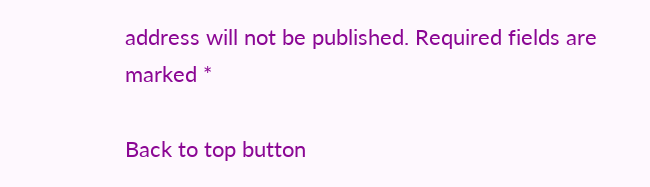address will not be published. Required fields are marked *

Back to top button